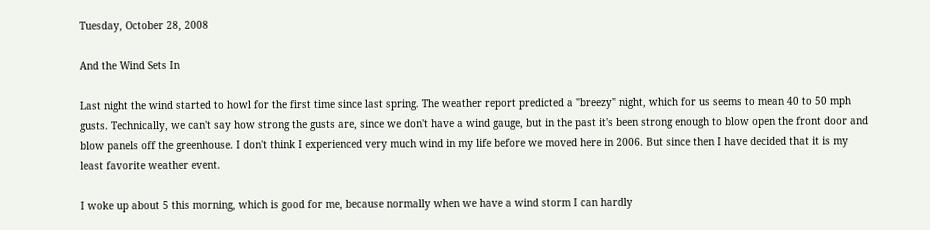Tuesday, October 28, 2008

And the Wind Sets In

Last night the wind started to howl for the first time since last spring. The weather report predicted a "breezy" night, which for us seems to mean 40 to 50 mph gusts. Technically, we can't say how strong the gusts are, since we don't have a wind gauge, but in the past it's been strong enough to blow open the front door and blow panels off the greenhouse. I don't think I experienced very much wind in my life before we moved here in 2006. But since then I have decided that it is my least favorite weather event.

I woke up about 5 this morning, which is good for me, because normally when we have a wind storm I can hardly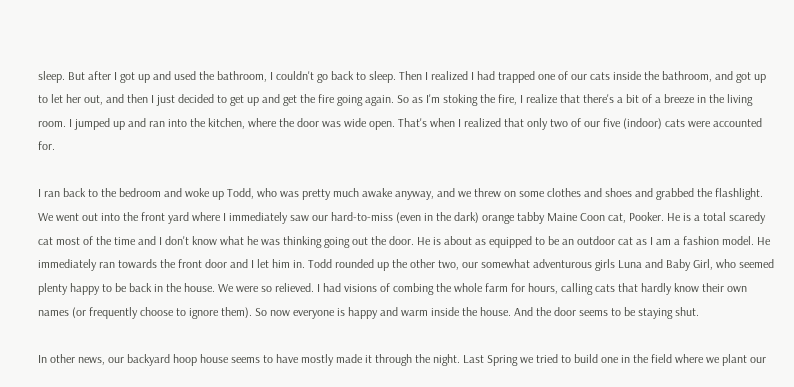sleep. But after I got up and used the bathroom, I couldn't go back to sleep. Then I realized I had trapped one of our cats inside the bathroom, and got up to let her out, and then I just decided to get up and get the fire going again. So as I'm stoking the fire, I realize that there's a bit of a breeze in the living room. I jumped up and ran into the kitchen, where the door was wide open. That's when I realized that only two of our five (indoor) cats were accounted for.

I ran back to the bedroom and woke up Todd, who was pretty much awake anyway, and we threw on some clothes and shoes and grabbed the flashlight. We went out into the front yard where I immediately saw our hard-to-miss (even in the dark) orange tabby Maine Coon cat, Pooker. He is a total scaredy cat most of the time and I don't know what he was thinking going out the door. He is about as equipped to be an outdoor cat as I am a fashion model. He immediately ran towards the front door and I let him in. Todd rounded up the other two, our somewhat adventurous girls Luna and Baby Girl, who seemed plenty happy to be back in the house. We were so relieved. I had visions of combing the whole farm for hours, calling cats that hardly know their own names (or frequently choose to ignore them). So now everyone is happy and warm inside the house. And the door seems to be staying shut.

In other news, our backyard hoop house seems to have mostly made it through the night. Last Spring we tried to build one in the field where we plant our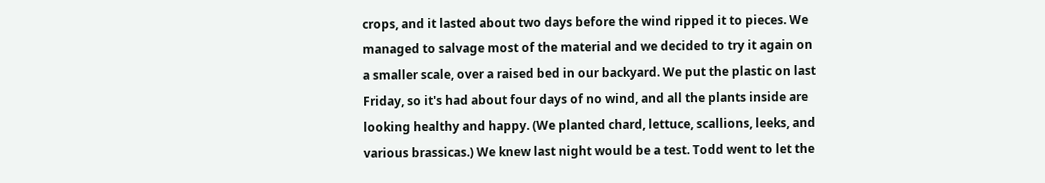crops, and it lasted about two days before the wind ripped it to pieces. We managed to salvage most of the material and we decided to try it again on a smaller scale, over a raised bed in our backyard. We put the plastic on last Friday, so it's had about four days of no wind, and all the plants inside are looking healthy and happy. (We planted chard, lettuce, scallions, leeks, and various brassicas.) We knew last night would be a test. Todd went to let the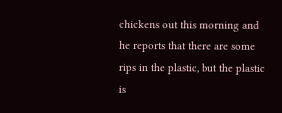chickens out this morning and he reports that there are some rips in the plastic, but the plastic is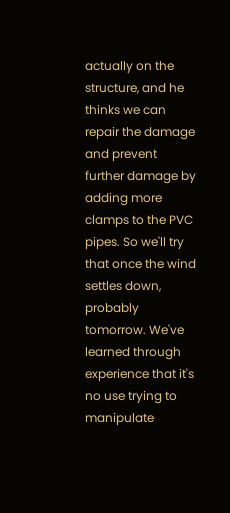actually on the structure, and he thinks we can repair the damage and prevent further damage by adding more clamps to the PVC pipes. So we'll try that once the wind settles down, probably tomorrow. We've learned through experience that it's no use trying to manipulate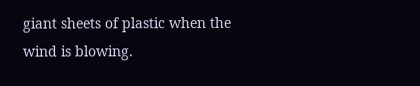giant sheets of plastic when the wind is blowing.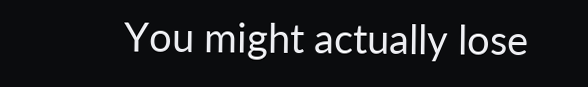You might actually lose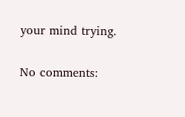your mind trying.

No comments: